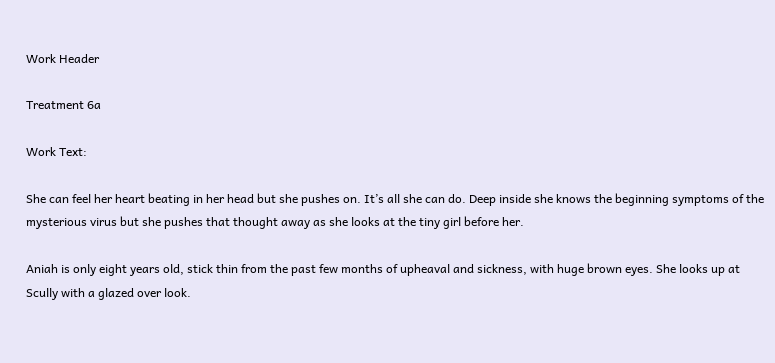Work Header

Treatment 6a

Work Text:

She can feel her heart beating in her head but she pushes on. It’s all she can do. Deep inside she knows the beginning symptoms of the mysterious virus but she pushes that thought away as she looks at the tiny girl before her.

Aniah is only eight years old, stick thin from the past few months of upheaval and sickness, with huge brown eyes. She looks up at Scully with a glazed over look.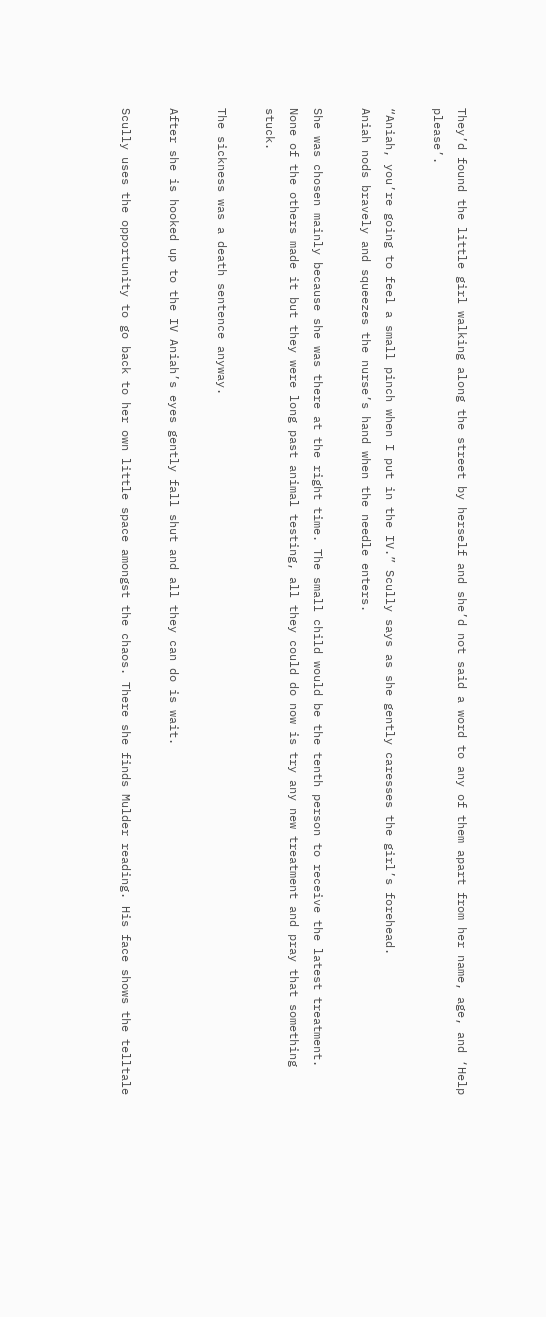They’d found the little girl walking along the street by herself and she’d not said a word to any of them apart from her name, age, and ‘Help please’.

“Aniah, you’re going to feel a small pinch when I put in the IV.” Scully says as she gently caresses the girl’s forehead.
Aniah nods bravely and squeezes the nurse’s hand when the needle enters.

She was chosen mainly because she was there at the right time. The small child would be the tenth person to receive the latest treatment. None of the others made it but they were long past animal testing, all they could do now is try any new treatment and pray that something stuck.

The sickness was a death sentence anyway.

After she is hooked up to the IV Aniah’s eyes gently fall shut and all they can do is wait.

Scully uses the opportunity to go back to her own little space amongst the chaos. There she finds Mulder reading. His face shows the telltale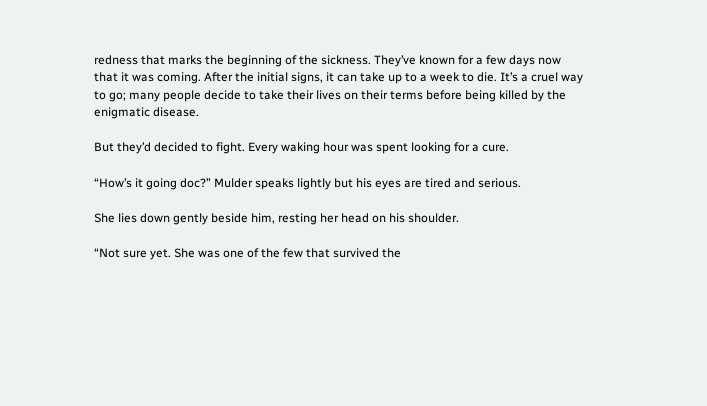redness that marks the beginning of the sickness. They’ve known for a few days now that it was coming. After the initial signs, it can take up to a week to die. It’s a cruel way to go; many people decide to take their lives on their terms before being killed by the enigmatic disease.

But they’d decided to fight. Every waking hour was spent looking for a cure.

“How’s it going doc?” Mulder speaks lightly but his eyes are tired and serious.

She lies down gently beside him, resting her head on his shoulder.

“Not sure yet. She was one of the few that survived the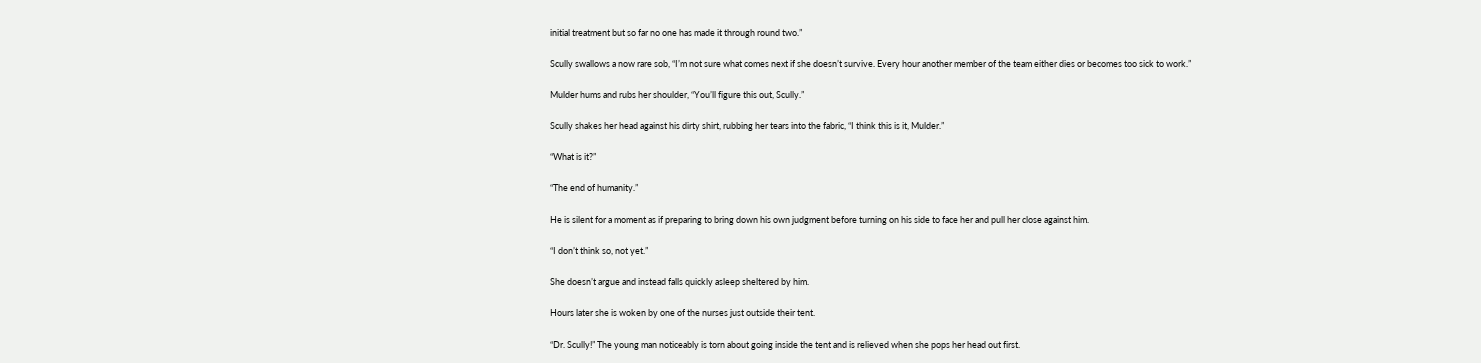initial treatment but so far no one has made it through round two.”

Scully swallows a now rare sob, “I’m not sure what comes next if she doesn’t survive. Every hour another member of the team either dies or becomes too sick to work.”

Mulder hums and rubs her shoulder, “You’ll figure this out, Scully.”

Scully shakes her head against his dirty shirt, rubbing her tears into the fabric, “I think this is it, Mulder.”

“What is it?”

“The end of humanity.”

He is silent for a moment as if preparing to bring down his own judgment before turning on his side to face her and pull her close against him.

“I don’t think so, not yet.”

She doesn’t argue and instead falls quickly asleep sheltered by him.

Hours later she is woken by one of the nurses just outside their tent.

“Dr. Scully!” The young man noticeably is torn about going inside the tent and is relieved when she pops her head out first.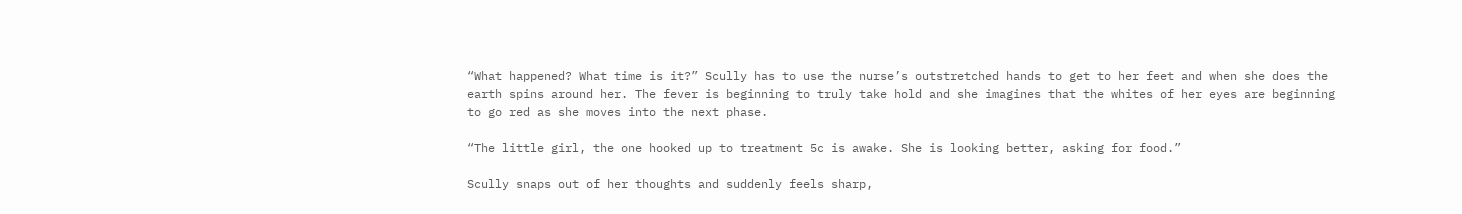“What happened? What time is it?” Scully has to use the nurse’s outstretched hands to get to her feet and when she does the earth spins around her. The fever is beginning to truly take hold and she imagines that the whites of her eyes are beginning to go red as she moves into the next phase.

“The little girl, the one hooked up to treatment 5c is awake. She is looking better, asking for food.”

Scully snaps out of her thoughts and suddenly feels sharp,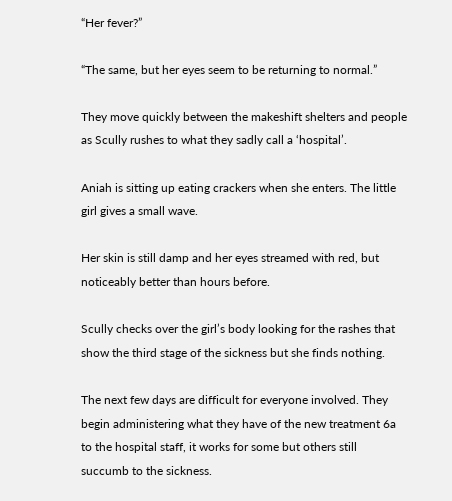“Her fever?”

“The same, but her eyes seem to be returning to normal.”

They move quickly between the makeshift shelters and people as Scully rushes to what they sadly call a ‘hospital’.

Aniah is sitting up eating crackers when she enters. The little girl gives a small wave.

Her skin is still damp and her eyes streamed with red, but noticeably better than hours before.

Scully checks over the girl’s body looking for the rashes that show the third stage of the sickness but she finds nothing.

The next few days are difficult for everyone involved. They begin administering what they have of the new treatment 6a to the hospital staff, it works for some but others still succumb to the sickness.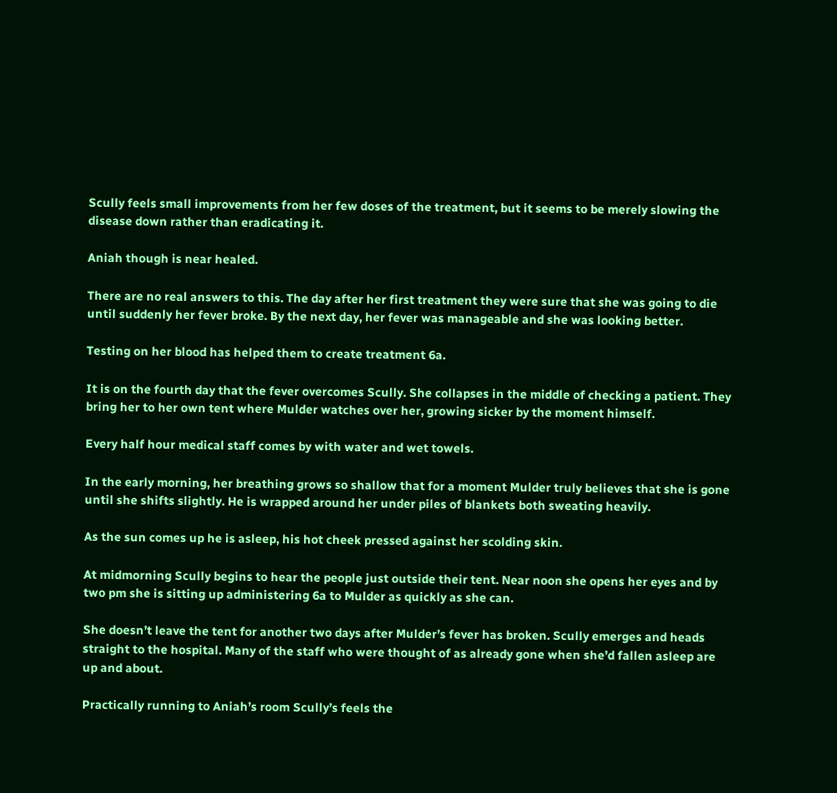Scully feels small improvements from her few doses of the treatment, but it seems to be merely slowing the disease down rather than eradicating it.

Aniah though is near healed.

There are no real answers to this. The day after her first treatment they were sure that she was going to die until suddenly her fever broke. By the next day, her fever was manageable and she was looking better.

Testing on her blood has helped them to create treatment 6a.

It is on the fourth day that the fever overcomes Scully. She collapses in the middle of checking a patient. They bring her to her own tent where Mulder watches over her, growing sicker by the moment himself.

Every half hour medical staff comes by with water and wet towels.

In the early morning, her breathing grows so shallow that for a moment Mulder truly believes that she is gone until she shifts slightly. He is wrapped around her under piles of blankets both sweating heavily.

As the sun comes up he is asleep, his hot cheek pressed against her scolding skin.

At midmorning Scully begins to hear the people just outside their tent. Near noon she opens her eyes and by two pm she is sitting up administering 6a to Mulder as quickly as she can.

She doesn’t leave the tent for another two days after Mulder’s fever has broken. Scully emerges and heads straight to the hospital. Many of the staff who were thought of as already gone when she’d fallen asleep are up and about.

Practically running to Aniah’s room Scully’s feels the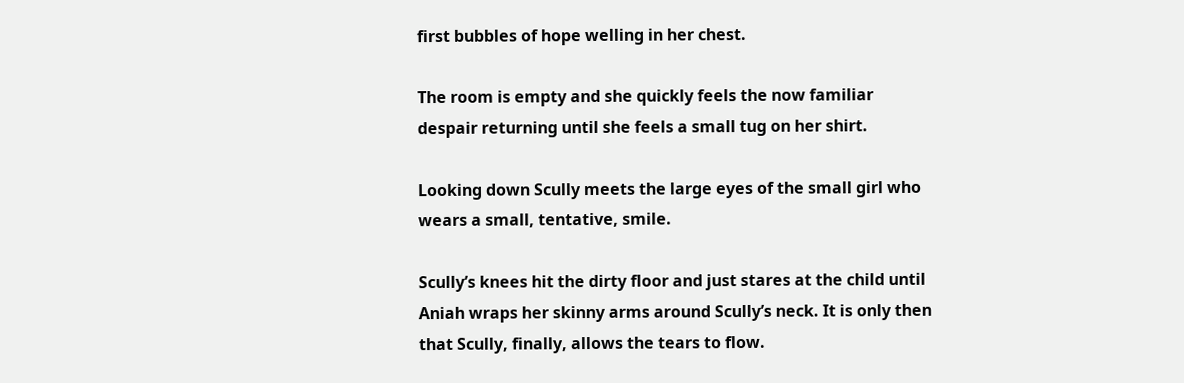first bubbles of hope welling in her chest.

The room is empty and she quickly feels the now familiar despair returning until she feels a small tug on her shirt.

Looking down Scully meets the large eyes of the small girl who wears a small, tentative, smile.

Scully’s knees hit the dirty floor and just stares at the child until Aniah wraps her skinny arms around Scully’s neck. It is only then that Scully, finally, allows the tears to flow.